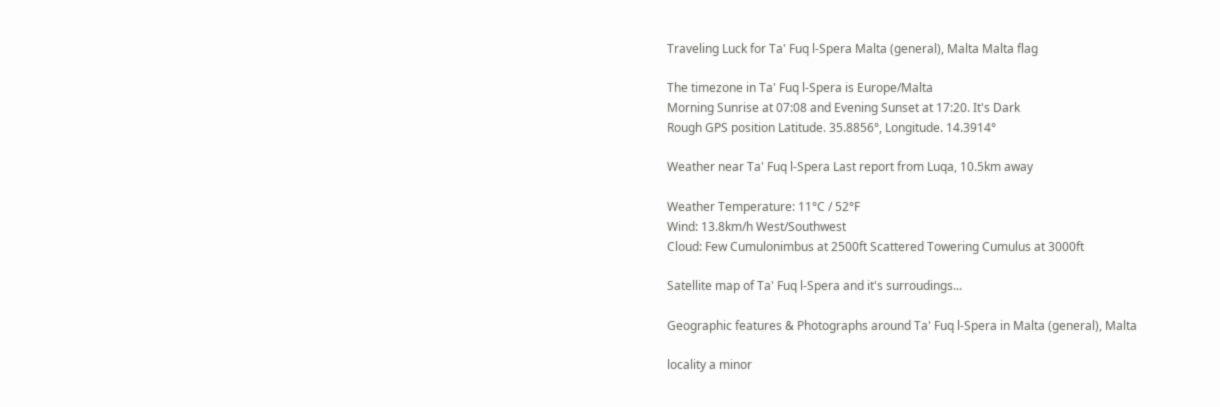Traveling Luck for Ta' Fuq l-Spera Malta (general), Malta Malta flag

The timezone in Ta' Fuq l-Spera is Europe/Malta
Morning Sunrise at 07:08 and Evening Sunset at 17:20. It's Dark
Rough GPS position Latitude. 35.8856°, Longitude. 14.3914°

Weather near Ta' Fuq l-Spera Last report from Luqa, 10.5km away

Weather Temperature: 11°C / 52°F
Wind: 13.8km/h West/Southwest
Cloud: Few Cumulonimbus at 2500ft Scattered Towering Cumulus at 3000ft

Satellite map of Ta' Fuq l-Spera and it's surroudings...

Geographic features & Photographs around Ta' Fuq l-Spera in Malta (general), Malta

locality a minor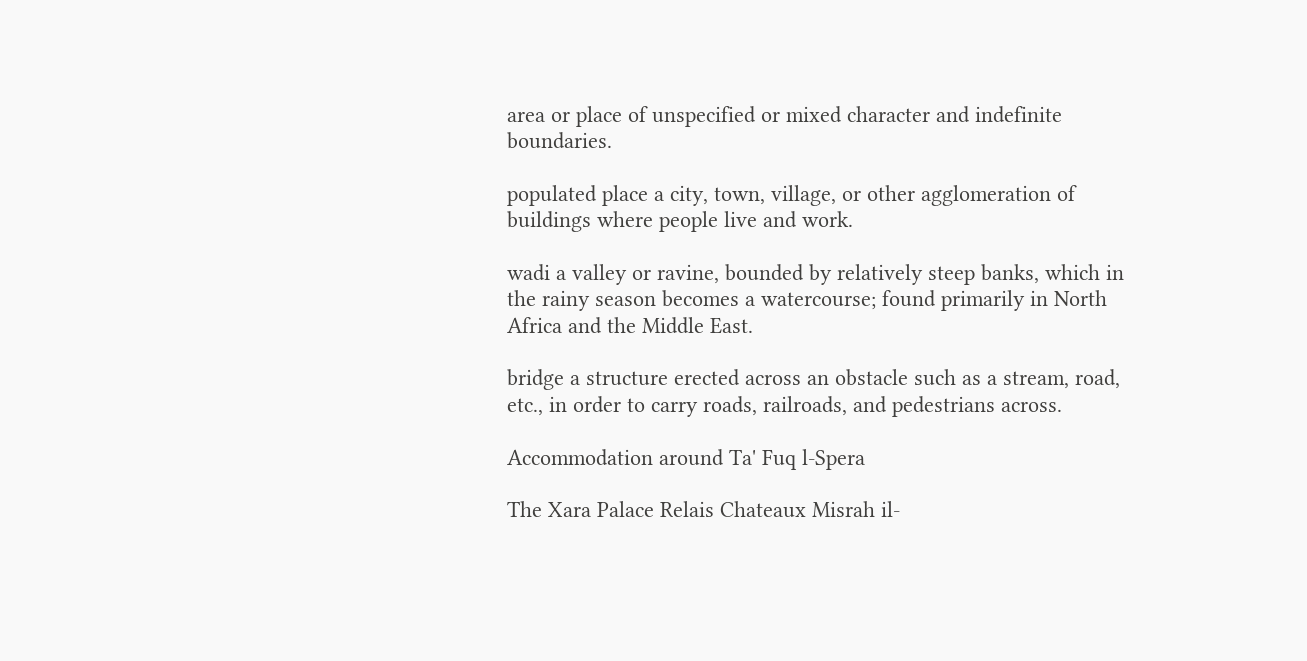area or place of unspecified or mixed character and indefinite boundaries.

populated place a city, town, village, or other agglomeration of buildings where people live and work.

wadi a valley or ravine, bounded by relatively steep banks, which in the rainy season becomes a watercourse; found primarily in North Africa and the Middle East.

bridge a structure erected across an obstacle such as a stream, road, etc., in order to carry roads, railroads, and pedestrians across.

Accommodation around Ta' Fuq l-Spera

The Xara Palace Relais Chateaux Misrah il-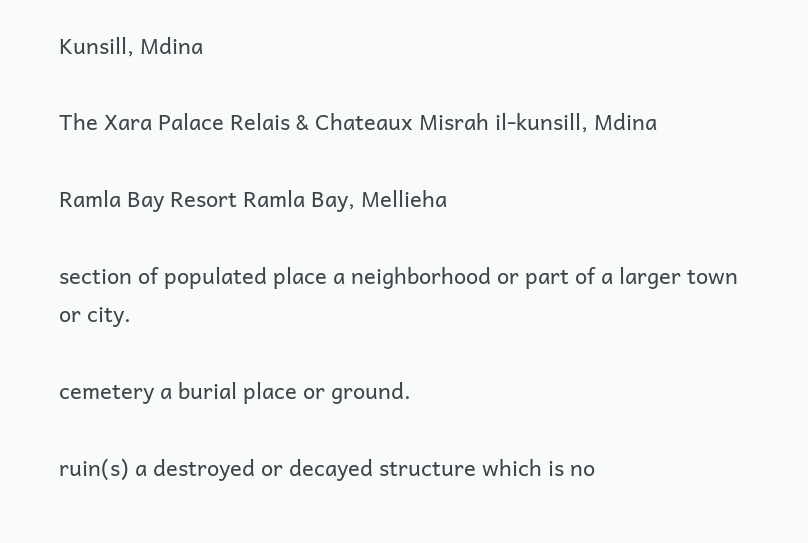Kunsill, Mdina

The Xara Palace Relais & Chateaux Misrah il-kunsill, Mdina

Ramla Bay Resort Ramla Bay, Mellieha

section of populated place a neighborhood or part of a larger town or city.

cemetery a burial place or ground.

ruin(s) a destroyed or decayed structure which is no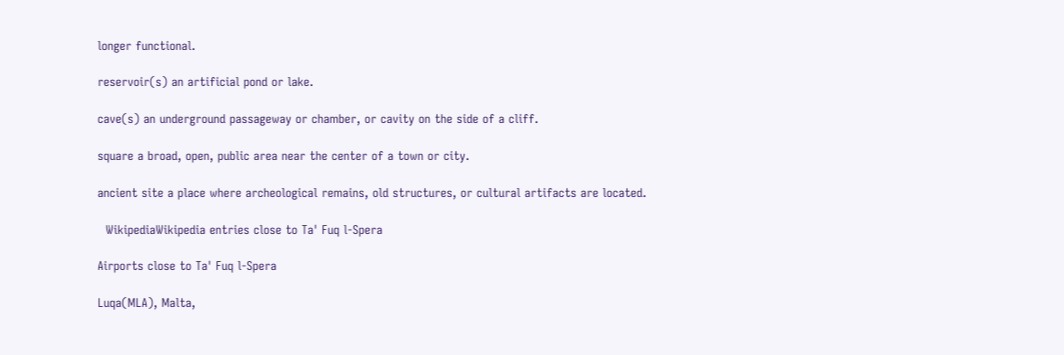longer functional.

reservoir(s) an artificial pond or lake.

cave(s) an underground passageway or chamber, or cavity on the side of a cliff.

square a broad, open, public area near the center of a town or city.

ancient site a place where archeological remains, old structures, or cultural artifacts are located.

  WikipediaWikipedia entries close to Ta' Fuq l-Spera

Airports close to Ta' Fuq l-Spera

Luqa(MLA), Malta,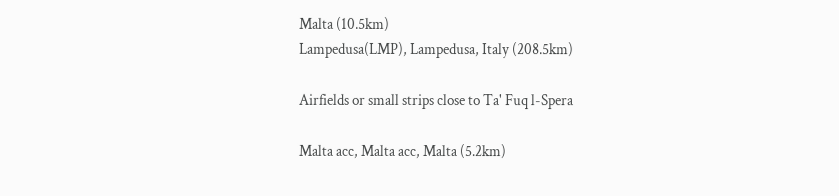Malta (10.5km)
Lampedusa(LMP), Lampedusa, Italy (208.5km)

Airfields or small strips close to Ta' Fuq l-Spera

Malta acc, Malta acc, Malta (5.2km)